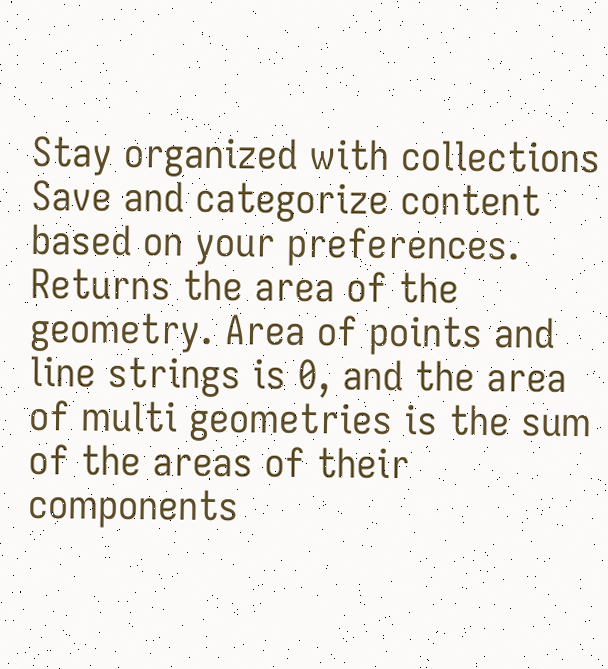Stay organized with collections Save and categorize content based on your preferences.
Returns the area of the geometry. Area of points and line strings is 0, and the area of multi geometries is the sum of the areas of their components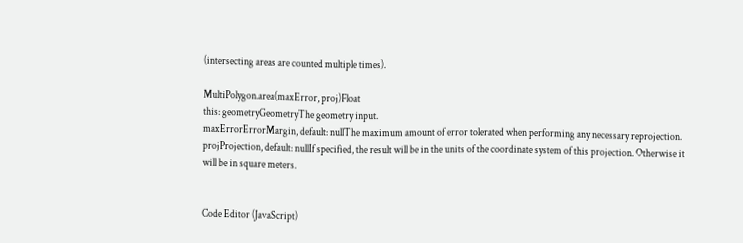(intersecting areas are counted multiple times).

MultiPolygon.area(maxError, proj)Float
this: geometryGeometryThe geometry input.
maxErrorErrorMargin, default: nullThe maximum amount of error tolerated when performing any necessary reprojection.
projProjection, default: nullIf specified, the result will be in the units of the coordinate system of this projection. Otherwise it will be in square meters.


Code Editor (JavaScript)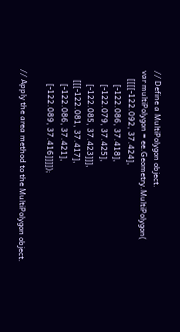// Define a MultiPolygon object.
var multiPolygon = ee.Geometry.MultiPolygon(
    [[[[-122.092, 37.424],
       [-122.086, 37.418],
       [-122.079, 37.425],
       [-122.085, 37.423]]],
     [[[-122.081, 37.417],
       [-122.086, 37.421],
       [-122.089, 37.416]]]]);

// Apply the area method to the MultiPolygon object.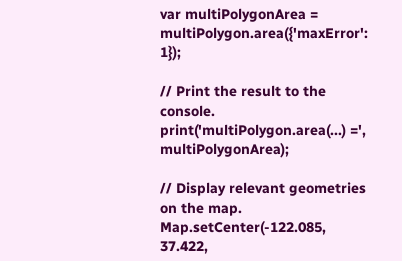var multiPolygonArea = multiPolygon.area({'maxError': 1});

// Print the result to the console.
print('multiPolygon.area(...) =', multiPolygonArea);

// Display relevant geometries on the map.
Map.setCenter(-122.085, 37.422,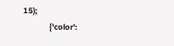15);
             {'color':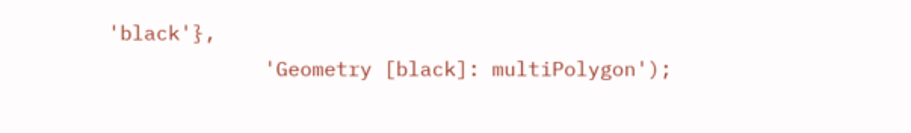'black'},
             'Geometry [black]: multiPolygon');